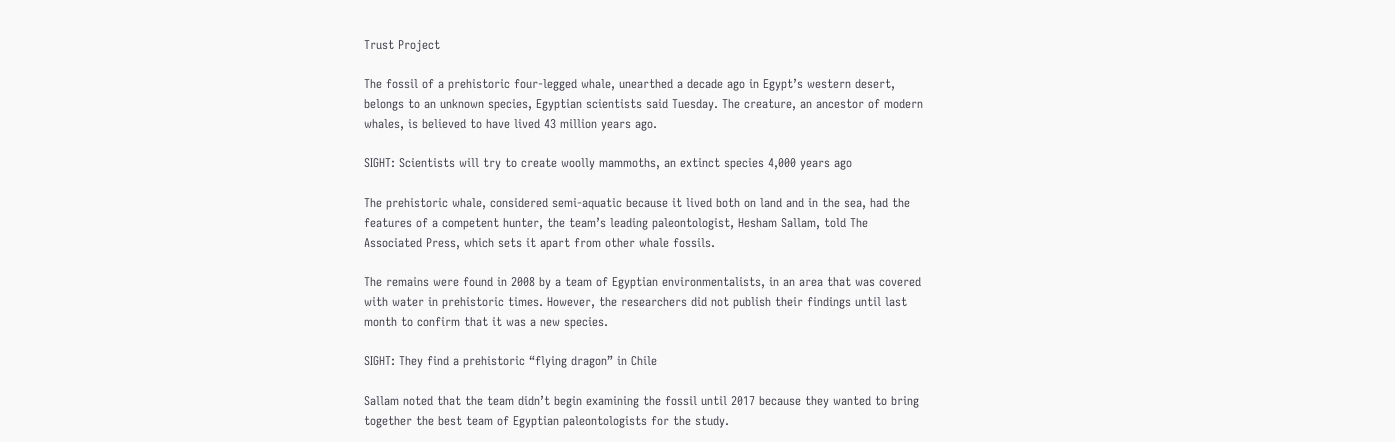Trust Project

The fossil of a prehistoric four-legged whale, unearthed a decade ago in Egypt’s western desert, belongs to an unknown species, Egyptian scientists said Tuesday. The creature, an ancestor of modern whales, is believed to have lived 43 million years ago.

SIGHT: Scientists will try to create woolly mammoths, an extinct species 4,000 years ago

The prehistoric whale, considered semi-aquatic because it lived both on land and in the sea, had the features of a competent hunter, the team’s leading paleontologist, Hesham Sallam, told The Associated Press, which sets it apart from other whale fossils.

The remains were found in 2008 by a team of Egyptian environmentalists, in an area that was covered with water in prehistoric times. However, the researchers did not publish their findings until last month to confirm that it was a new species.

SIGHT: They find a prehistoric “flying dragon” in Chile

Sallam noted that the team didn’t begin examining the fossil until 2017 because they wanted to bring together the best team of Egyptian paleontologists for the study.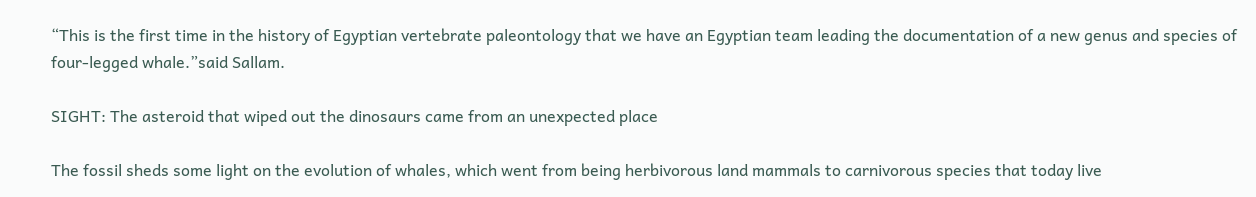“This is the first time in the history of Egyptian vertebrate paleontology that we have an Egyptian team leading the documentation of a new genus and species of four-legged whale.”said Sallam.

SIGHT: The asteroid that wiped out the dinosaurs came from an unexpected place

The fossil sheds some light on the evolution of whales, which went from being herbivorous land mammals to carnivorous species that today live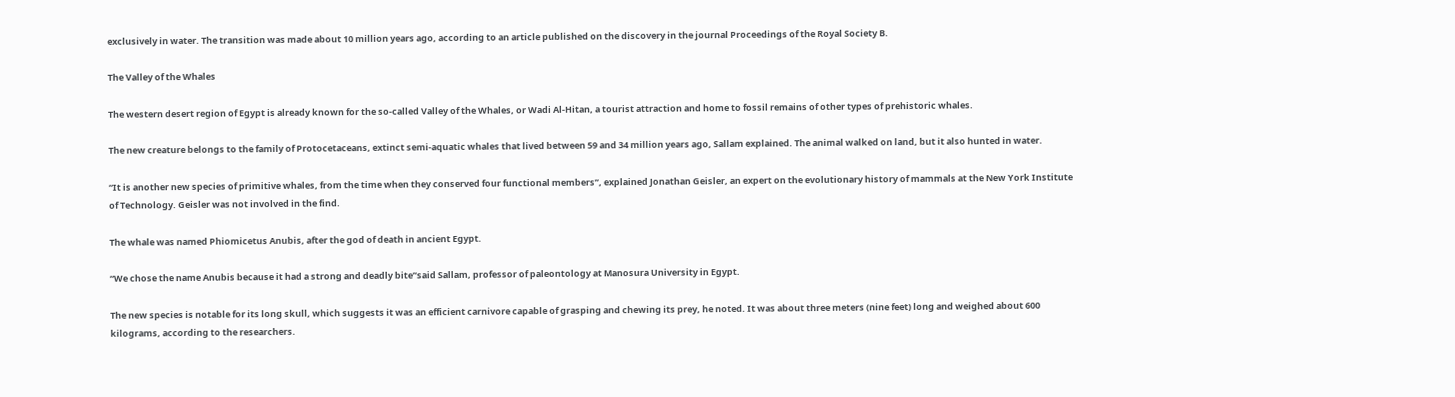exclusively in water. The transition was made about 10 million years ago, according to an article published on the discovery in the journal Proceedings of the Royal Society B.

The Valley of the Whales

The western desert region of Egypt is already known for the so-called Valley of the Whales, or Wadi Al-Hitan, a tourist attraction and home to fossil remains of other types of prehistoric whales.

The new creature belongs to the family of Protocetaceans, extinct semi-aquatic whales that lived between 59 and 34 million years ago, Sallam explained. The animal walked on land, but it also hunted in water.

“It is another new species of primitive whales, from the time when they conserved four functional members”, explained Jonathan Geisler, an expert on the evolutionary history of mammals at the New York Institute of Technology. Geisler was not involved in the find.

The whale was named Phiomicetus Anubis, after the god of death in ancient Egypt.

“We chose the name Anubis because it had a strong and deadly bite”said Sallam, professor of paleontology at Manosura University in Egypt.

The new species is notable for its long skull, which suggests it was an efficient carnivore capable of grasping and chewing its prey, he noted. It was about three meters (nine feet) long and weighed about 600 kilograms, according to the researchers.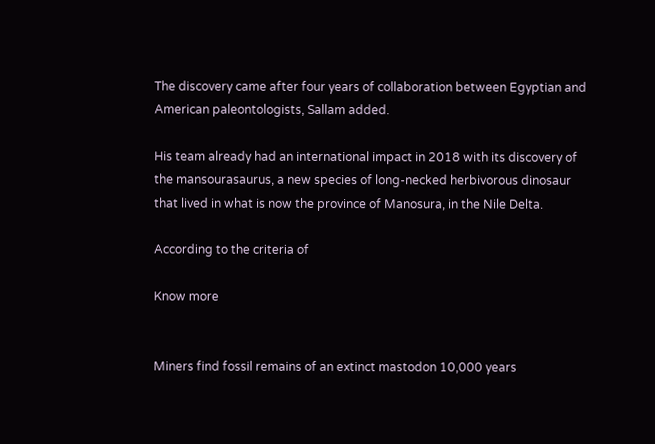The discovery came after four years of collaboration between Egyptian and American paleontologists, Sallam added.

His team already had an international impact in 2018 with its discovery of the mansourasaurus, a new species of long-necked herbivorous dinosaur that lived in what is now the province of Manosura, in the Nile Delta.

According to the criteria of

Know more


Miners find fossil remains of an extinct mastodon 10,000 years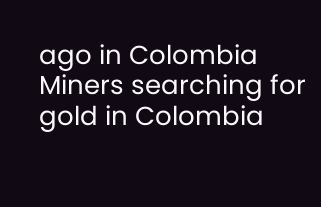ago in Colombia
Miners searching for gold in Colombia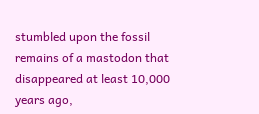stumbled upon the fossil remains of a mastodon that disappeared at least 10,000 years ago,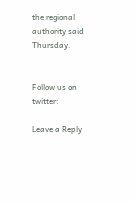the regional authority said Thursday.


Follow us on twitter:

Leave a Reply